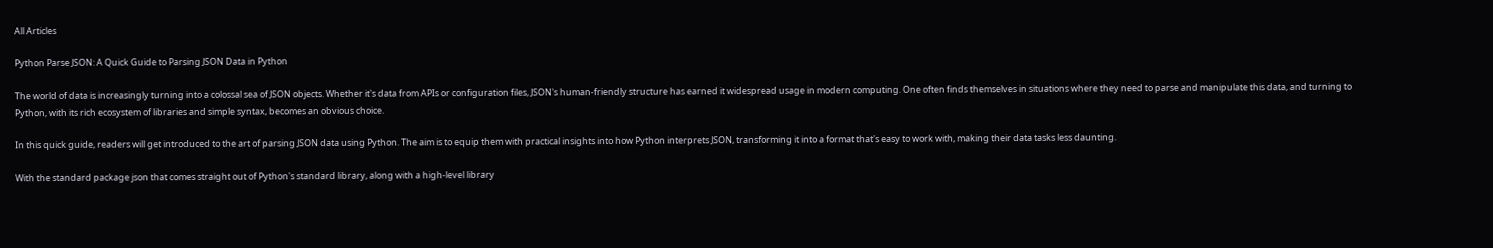All Articles

Python Parse JSON: A Quick Guide to Parsing JSON Data in Python

The world of data is increasingly turning into a colossal sea of JSON objects. Whether it's data from APIs or configuration files, JSON's human-friendly structure has earned it widespread usage in modern computing. One often finds themselves in situations where they need to parse and manipulate this data, and turning to Python, with its rich ecosystem of libraries and simple syntax, becomes an obvious choice.

In this quick guide, readers will get introduced to the art of parsing JSON data using Python. The aim is to equip them with practical insights into how Python interprets JSON, transforming it into a format that's easy to work with, making their data tasks less daunting.

With the standard package json that comes straight out of Python's standard library, along with a high-level library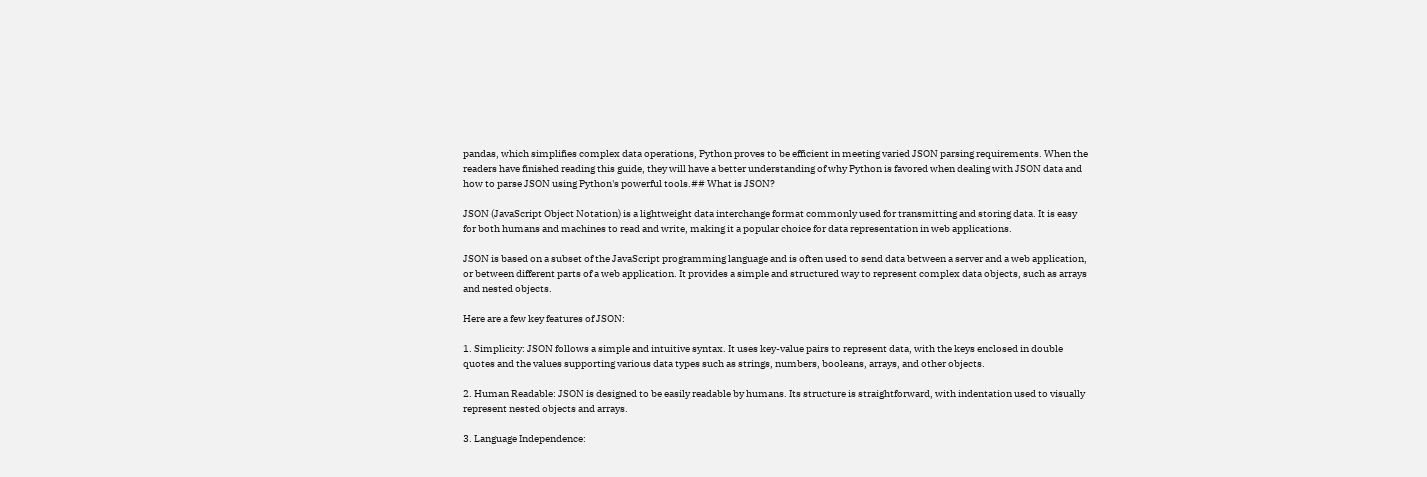pandas, which simplifies complex data operations, Python proves to be efficient in meeting varied JSON parsing requirements. When the readers have finished reading this guide, they will have a better understanding of why Python is favored when dealing with JSON data and how to parse JSON using Python's powerful tools.## What is JSON?

JSON (JavaScript Object Notation) is a lightweight data interchange format commonly used for transmitting and storing data. It is easy for both humans and machines to read and write, making it a popular choice for data representation in web applications.

JSON is based on a subset of the JavaScript programming language and is often used to send data between a server and a web application, or between different parts of a web application. It provides a simple and structured way to represent complex data objects, such as arrays and nested objects.

Here are a few key features of JSON:

1. Simplicity: JSON follows a simple and intuitive syntax. It uses key-value pairs to represent data, with the keys enclosed in double quotes and the values supporting various data types such as strings, numbers, booleans, arrays, and other objects.

2. Human Readable: JSON is designed to be easily readable by humans. Its structure is straightforward, with indentation used to visually represent nested objects and arrays.

3. Language Independence: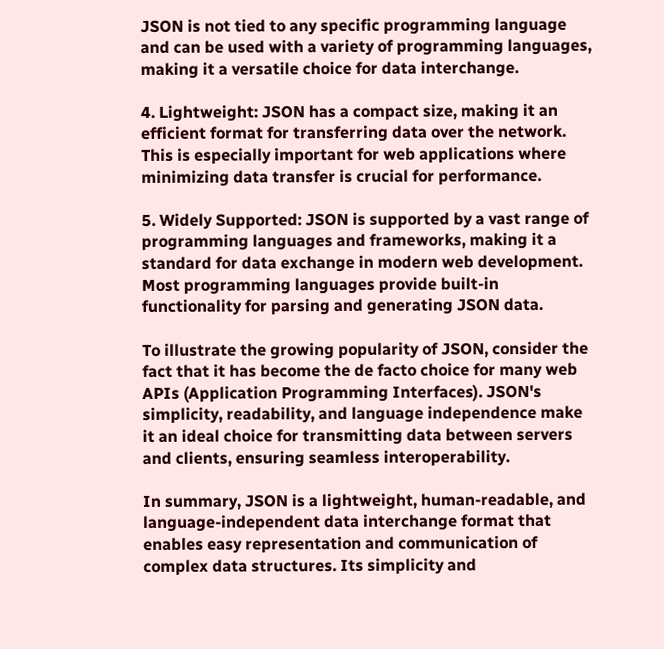JSON is not tied to any specific programming language and can be used with a variety of programming languages, making it a versatile choice for data interchange.

4. Lightweight: JSON has a compact size, making it an efficient format for transferring data over the network. This is especially important for web applications where minimizing data transfer is crucial for performance.

5. Widely Supported: JSON is supported by a vast range of programming languages and frameworks, making it a standard for data exchange in modern web development. Most programming languages provide built-in functionality for parsing and generating JSON data.

To illustrate the growing popularity of JSON, consider the fact that it has become the de facto choice for many web APIs (Application Programming Interfaces). JSON's simplicity, readability, and language independence make it an ideal choice for transmitting data between servers and clients, ensuring seamless interoperability.

In summary, JSON is a lightweight, human-readable, and language-independent data interchange format that enables easy representation and communication of complex data structures. Its simplicity and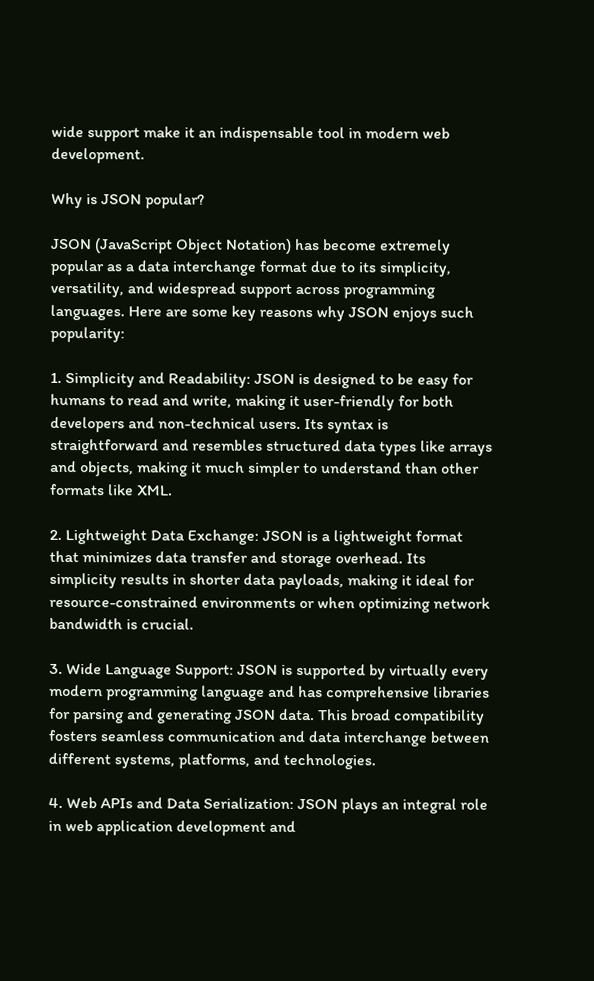wide support make it an indispensable tool in modern web development.

Why is JSON popular?

JSON (JavaScript Object Notation) has become extremely popular as a data interchange format due to its simplicity, versatility, and widespread support across programming languages. Here are some key reasons why JSON enjoys such popularity:

1. Simplicity and Readability: JSON is designed to be easy for humans to read and write, making it user-friendly for both developers and non-technical users. Its syntax is straightforward and resembles structured data types like arrays and objects, making it much simpler to understand than other formats like XML.

2. Lightweight Data Exchange: JSON is a lightweight format that minimizes data transfer and storage overhead. Its simplicity results in shorter data payloads, making it ideal for resource-constrained environments or when optimizing network bandwidth is crucial.

3. Wide Language Support: JSON is supported by virtually every modern programming language and has comprehensive libraries for parsing and generating JSON data. This broad compatibility fosters seamless communication and data interchange between different systems, platforms, and technologies.

4. Web APIs and Data Serialization: JSON plays an integral role in web application development and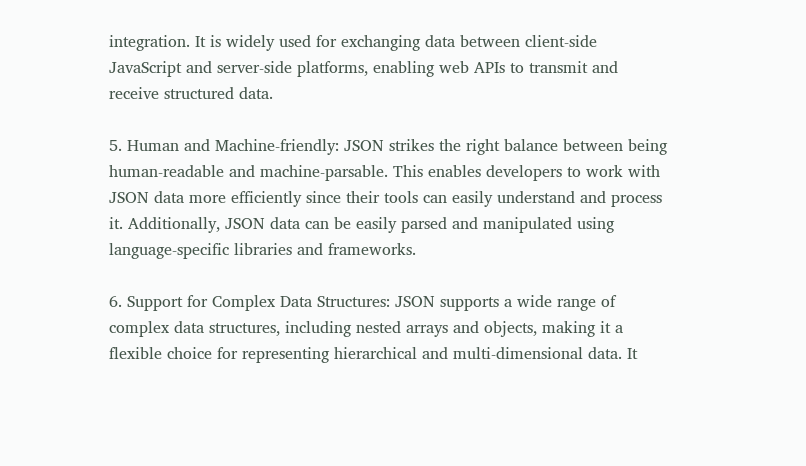integration. It is widely used for exchanging data between client-side JavaScript and server-side platforms, enabling web APIs to transmit and receive structured data.

5. Human and Machine-friendly: JSON strikes the right balance between being human-readable and machine-parsable. This enables developers to work with JSON data more efficiently since their tools can easily understand and process it. Additionally, JSON data can be easily parsed and manipulated using language-specific libraries and frameworks.

6. Support for Complex Data Structures: JSON supports a wide range of complex data structures, including nested arrays and objects, making it a flexible choice for representing hierarchical and multi-dimensional data. It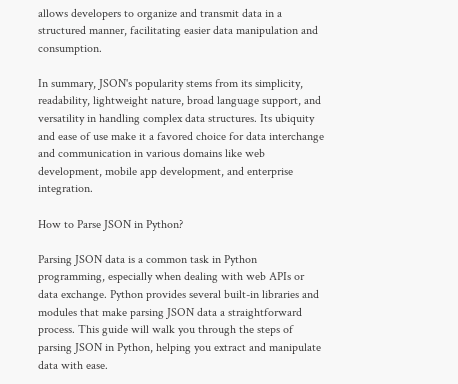allows developers to organize and transmit data in a structured manner, facilitating easier data manipulation and consumption.

In summary, JSON's popularity stems from its simplicity, readability, lightweight nature, broad language support, and versatility in handling complex data structures. Its ubiquity and ease of use make it a favored choice for data interchange and communication in various domains like web development, mobile app development, and enterprise integration.

How to Parse JSON in Python?

Parsing JSON data is a common task in Python programming, especially when dealing with web APIs or data exchange. Python provides several built-in libraries and modules that make parsing JSON data a straightforward process. This guide will walk you through the steps of parsing JSON in Python, helping you extract and manipulate data with ease.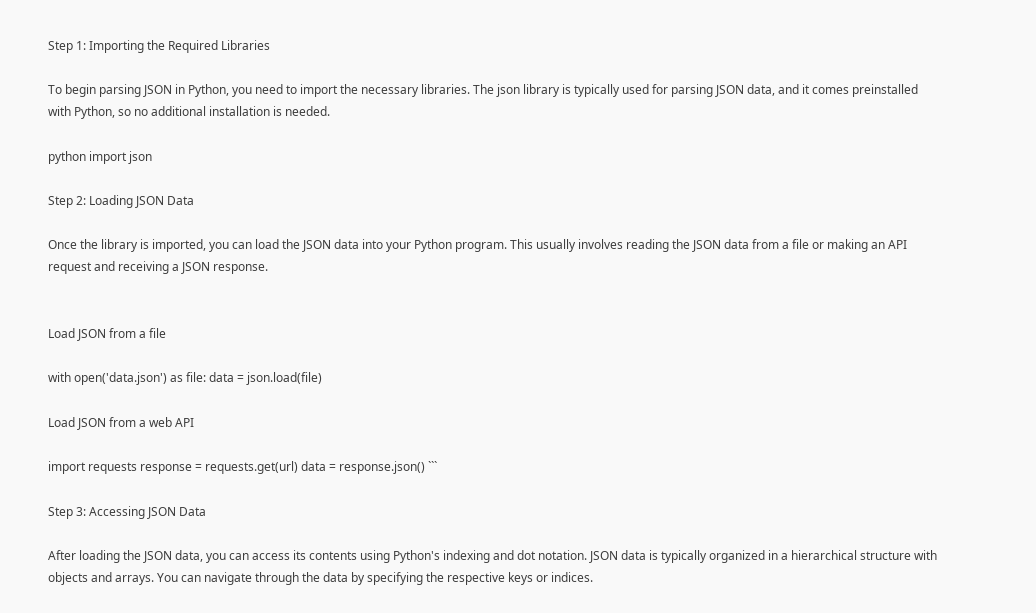Step 1: Importing the Required Libraries

To begin parsing JSON in Python, you need to import the necessary libraries. The json library is typically used for parsing JSON data, and it comes preinstalled with Python, so no additional installation is needed.

python import json

Step 2: Loading JSON Data

Once the library is imported, you can load the JSON data into your Python program. This usually involves reading the JSON data from a file or making an API request and receiving a JSON response.


Load JSON from a file

with open('data.json') as file: data = json.load(file)

Load JSON from a web API

import requests response = requests.get(url) data = response.json() ```

Step 3: Accessing JSON Data

After loading the JSON data, you can access its contents using Python's indexing and dot notation. JSON data is typically organized in a hierarchical structure with objects and arrays. You can navigate through the data by specifying the respective keys or indices.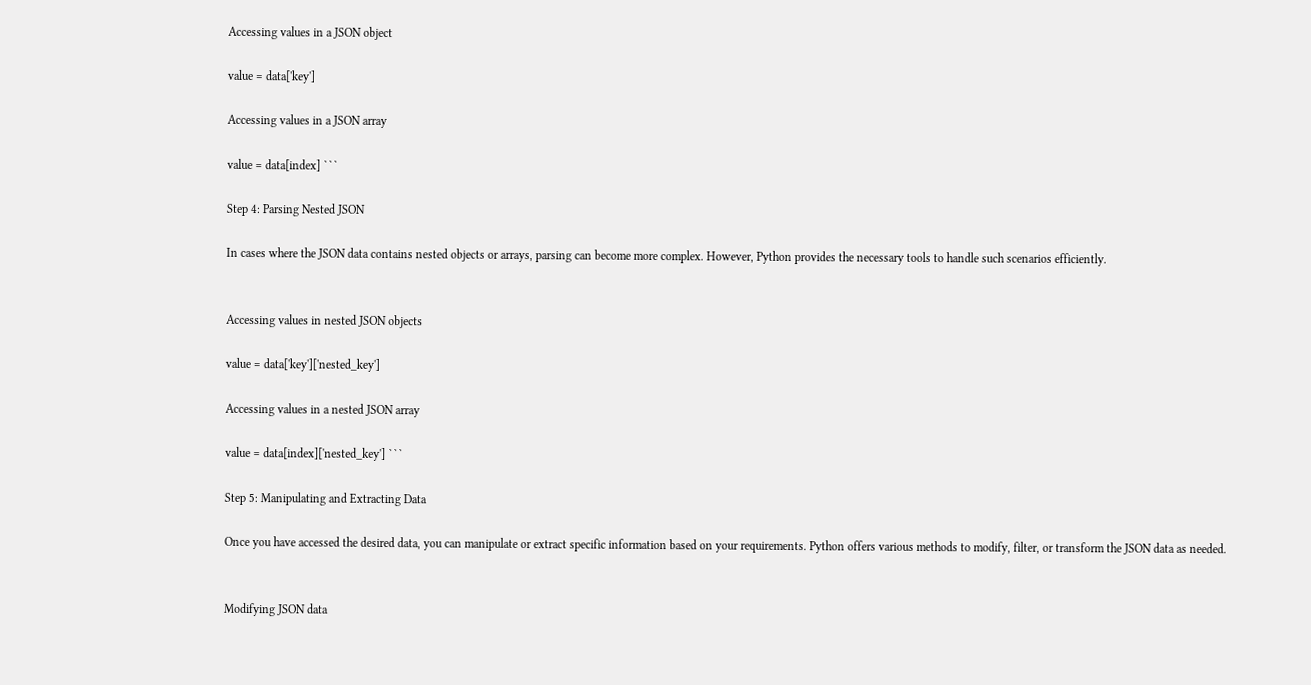Accessing values in a JSON object

value = data['key']

Accessing values in a JSON array

value = data[index] ```

Step 4: Parsing Nested JSON

In cases where the JSON data contains nested objects or arrays, parsing can become more complex. However, Python provides the necessary tools to handle such scenarios efficiently.


Accessing values in nested JSON objects

value = data['key']['nested_key']

Accessing values in a nested JSON array

value = data[index]['nested_key'] ```

Step 5: Manipulating and Extracting Data

Once you have accessed the desired data, you can manipulate or extract specific information based on your requirements. Python offers various methods to modify, filter, or transform the JSON data as needed.


Modifying JSON data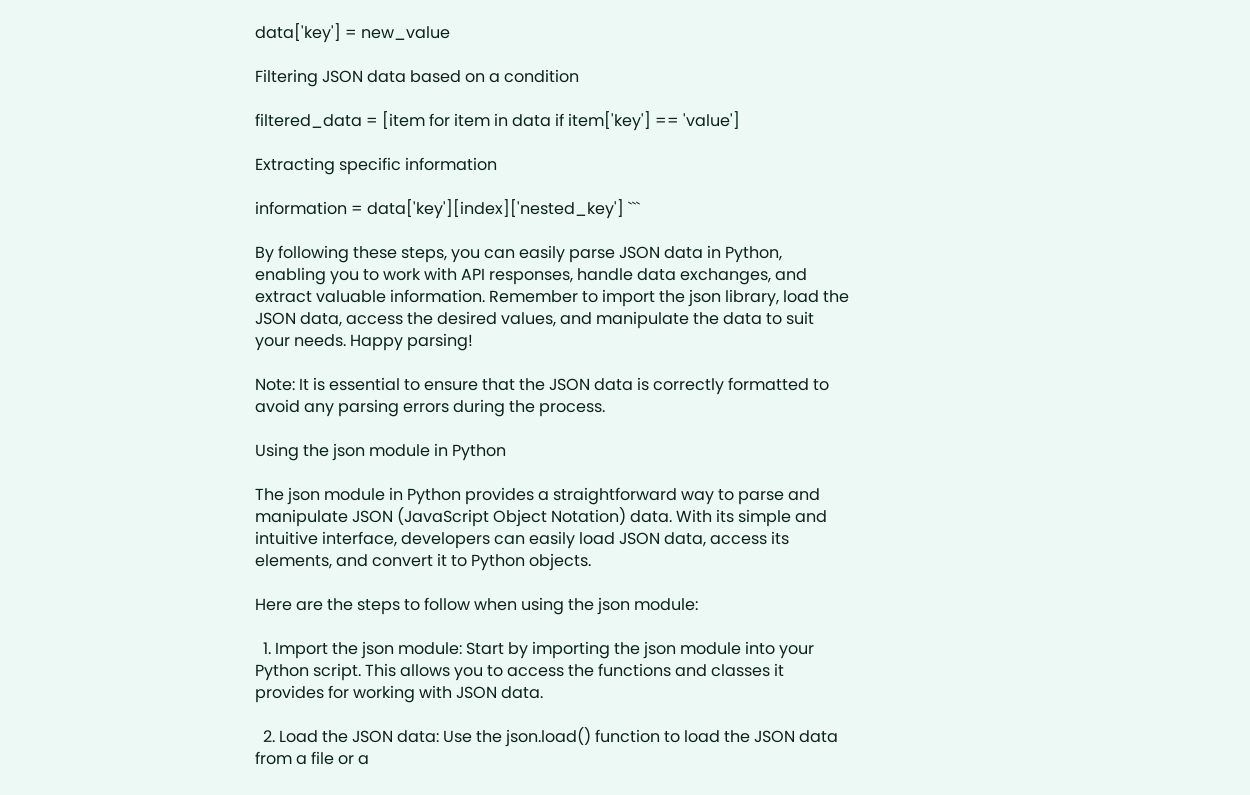data['key'] = new_value

Filtering JSON data based on a condition

filtered_data = [item for item in data if item['key'] == 'value']

Extracting specific information

information = data['key'][index]['nested_key'] ```

By following these steps, you can easily parse JSON data in Python, enabling you to work with API responses, handle data exchanges, and extract valuable information. Remember to import the json library, load the JSON data, access the desired values, and manipulate the data to suit your needs. Happy parsing!

Note: It is essential to ensure that the JSON data is correctly formatted to avoid any parsing errors during the process.

Using the json module in Python

The json module in Python provides a straightforward way to parse and manipulate JSON (JavaScript Object Notation) data. With its simple and intuitive interface, developers can easily load JSON data, access its elements, and convert it to Python objects.

Here are the steps to follow when using the json module:

  1. Import the json module: Start by importing the json module into your Python script. This allows you to access the functions and classes it provides for working with JSON data.

  2. Load the JSON data: Use the json.load() function to load the JSON data from a file or a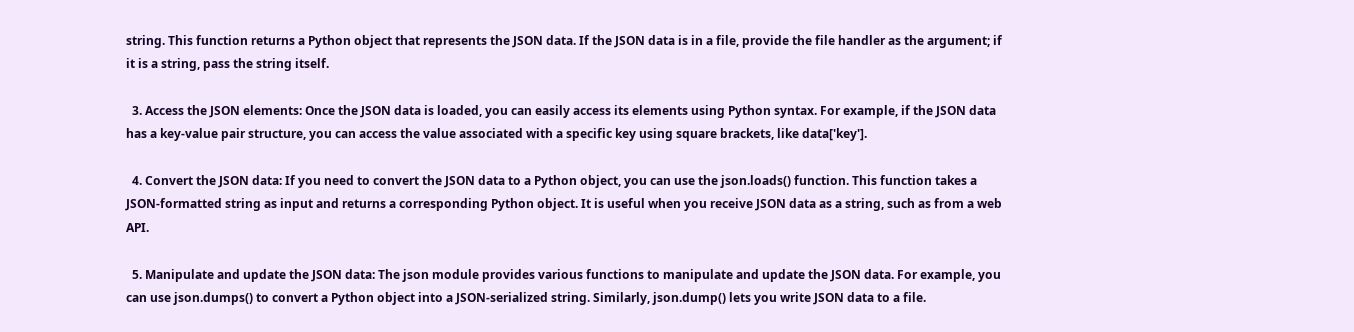string. This function returns a Python object that represents the JSON data. If the JSON data is in a file, provide the file handler as the argument; if it is a string, pass the string itself.

  3. Access the JSON elements: Once the JSON data is loaded, you can easily access its elements using Python syntax. For example, if the JSON data has a key-value pair structure, you can access the value associated with a specific key using square brackets, like data['key'].

  4. Convert the JSON data: If you need to convert the JSON data to a Python object, you can use the json.loads() function. This function takes a JSON-formatted string as input and returns a corresponding Python object. It is useful when you receive JSON data as a string, such as from a web API.

  5. Manipulate and update the JSON data: The json module provides various functions to manipulate and update the JSON data. For example, you can use json.dumps() to convert a Python object into a JSON-serialized string. Similarly, json.dump() lets you write JSON data to a file.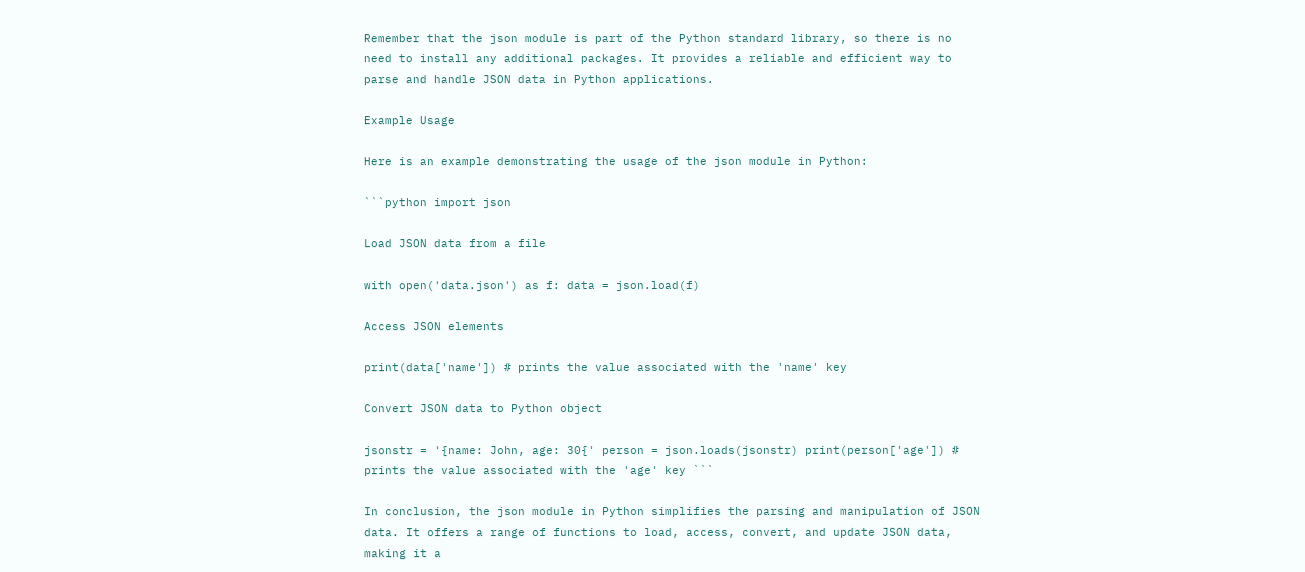Remember that the json module is part of the Python standard library, so there is no need to install any additional packages. It provides a reliable and efficient way to parse and handle JSON data in Python applications.

Example Usage

Here is an example demonstrating the usage of the json module in Python:

```python import json

Load JSON data from a file

with open('data.json') as f: data = json.load(f)

Access JSON elements

print(data['name']) # prints the value associated with the 'name' key

Convert JSON data to Python object

jsonstr = '{name: John, age: 30{' person = json.loads(jsonstr) print(person['age']) # prints the value associated with the 'age' key ```

In conclusion, the json module in Python simplifies the parsing and manipulation of JSON data. It offers a range of functions to load, access, convert, and update JSON data, making it a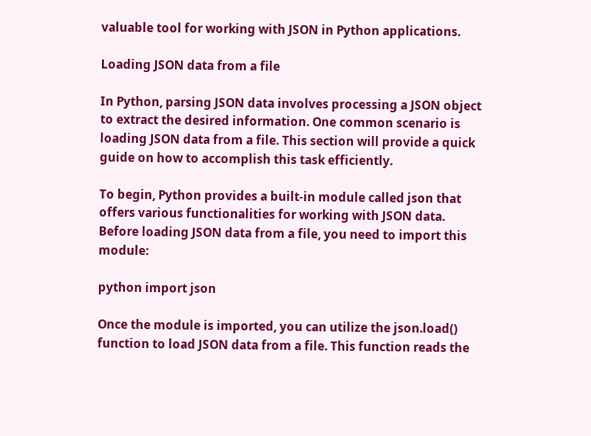valuable tool for working with JSON in Python applications.

Loading JSON data from a file

In Python, parsing JSON data involves processing a JSON object to extract the desired information. One common scenario is loading JSON data from a file. This section will provide a quick guide on how to accomplish this task efficiently.

To begin, Python provides a built-in module called json that offers various functionalities for working with JSON data. Before loading JSON data from a file, you need to import this module:

python import json

Once the module is imported, you can utilize the json.load() function to load JSON data from a file. This function reads the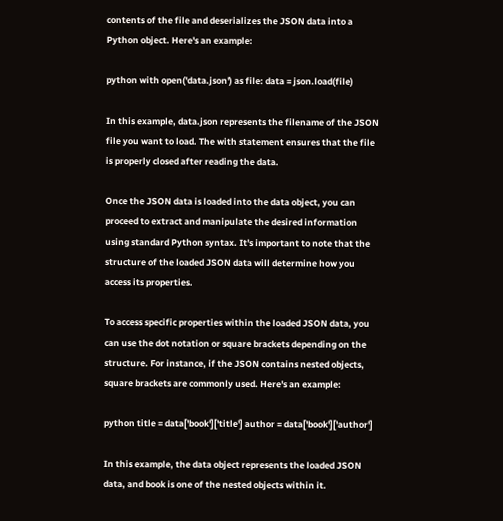contents of the file and deserializes the JSON data into a Python object. Here's an example:

python with open('data.json') as file: data = json.load(file)

In this example, data.json represents the filename of the JSON file you want to load. The with statement ensures that the file is properly closed after reading the data.

Once the JSON data is loaded into the data object, you can proceed to extract and manipulate the desired information using standard Python syntax. It's important to note that the structure of the loaded JSON data will determine how you access its properties.

To access specific properties within the loaded JSON data, you can use the dot notation or square brackets depending on the structure. For instance, if the JSON contains nested objects, square brackets are commonly used. Here's an example:

python title = data['book']['title'] author = data['book']['author']

In this example, the data object represents the loaded JSON data, and book is one of the nested objects within it.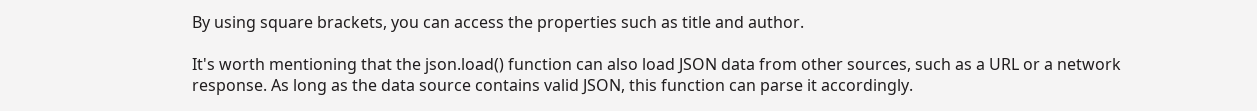By using square brackets, you can access the properties such as title and author.

It's worth mentioning that the json.load() function can also load JSON data from other sources, such as a URL or a network response. As long as the data source contains valid JSON, this function can parse it accordingly.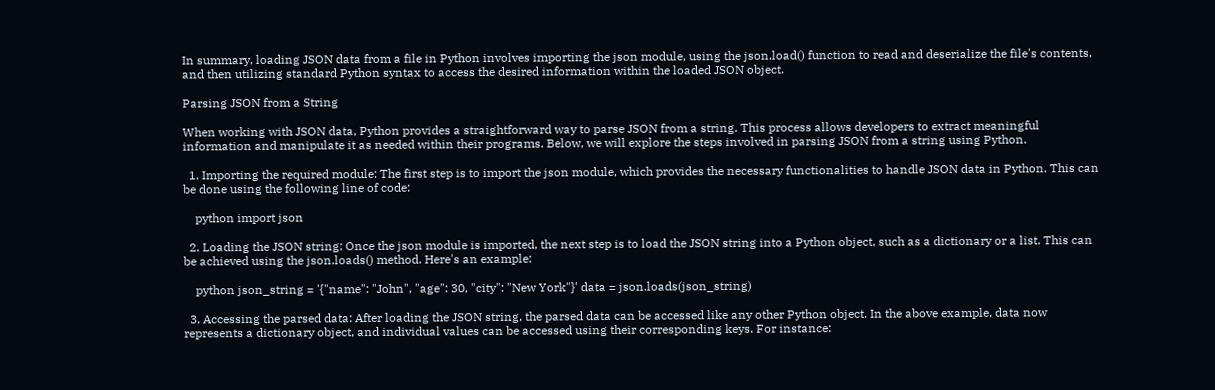In summary, loading JSON data from a file in Python involves importing the json module, using the json.load() function to read and deserialize the file's contents, and then utilizing standard Python syntax to access the desired information within the loaded JSON object.

Parsing JSON from a String

When working with JSON data, Python provides a straightforward way to parse JSON from a string. This process allows developers to extract meaningful information and manipulate it as needed within their programs. Below, we will explore the steps involved in parsing JSON from a string using Python.

  1. Importing the required module: The first step is to import the json module, which provides the necessary functionalities to handle JSON data in Python. This can be done using the following line of code:

    python import json

  2. Loading the JSON string: Once the json module is imported, the next step is to load the JSON string into a Python object, such as a dictionary or a list. This can be achieved using the json.loads() method. Here's an example:

    python json_string = '{"name": "John", "age": 30, "city": "New York"}' data = json.loads(json_string)

  3. Accessing the parsed data: After loading the JSON string, the parsed data can be accessed like any other Python object. In the above example, data now represents a dictionary object, and individual values can be accessed using their corresponding keys. For instance: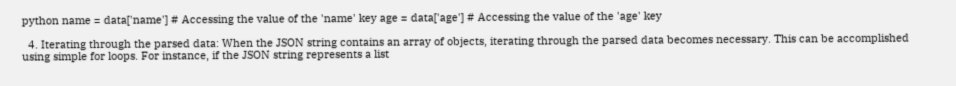python name = data['name'] # Accessing the value of the 'name' key age = data['age'] # Accessing the value of the 'age' key

  4. Iterating through the parsed data: When the JSON string contains an array of objects, iterating through the parsed data becomes necessary. This can be accomplished using simple for loops. For instance, if the JSON string represents a list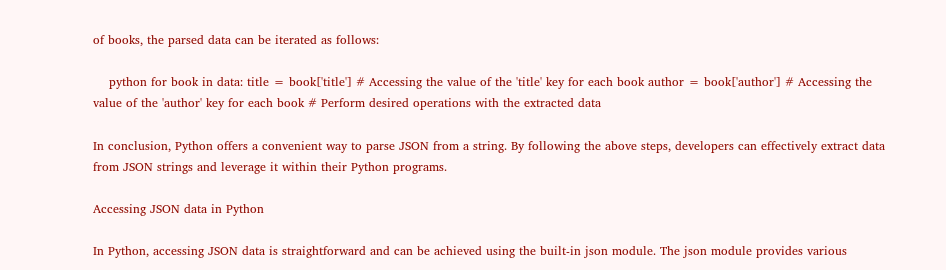of books, the parsed data can be iterated as follows:

    python for book in data: title = book['title'] # Accessing the value of the 'title' key for each book author = book['author'] # Accessing the value of the 'author' key for each book # Perform desired operations with the extracted data

In conclusion, Python offers a convenient way to parse JSON from a string. By following the above steps, developers can effectively extract data from JSON strings and leverage it within their Python programs.

Accessing JSON data in Python

In Python, accessing JSON data is straightforward and can be achieved using the built-in json module. The json module provides various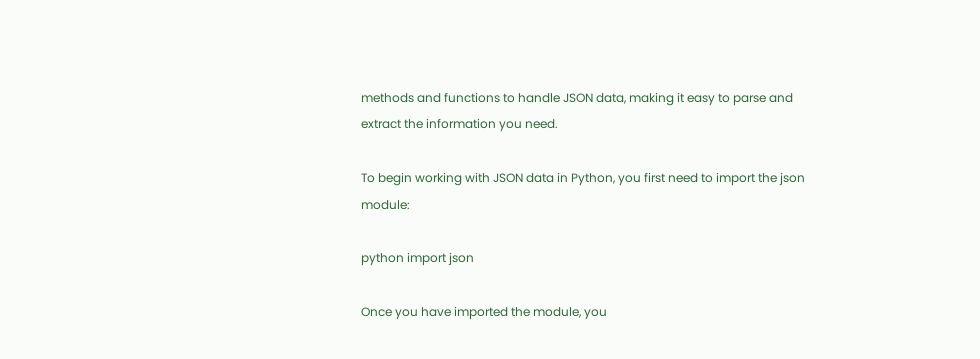methods and functions to handle JSON data, making it easy to parse and extract the information you need.

To begin working with JSON data in Python, you first need to import the json module:

python import json

Once you have imported the module, you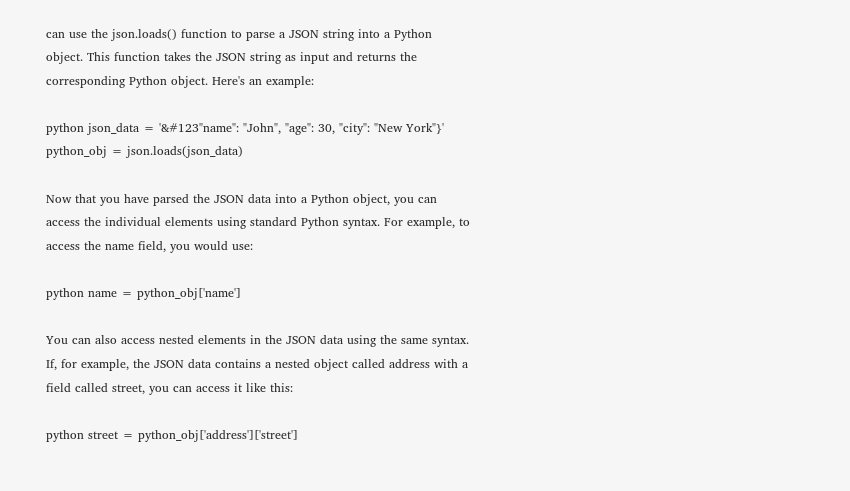can use the json.loads() function to parse a JSON string into a Python object. This function takes the JSON string as input and returns the corresponding Python object. Here's an example:

python json_data = '&#123"name": "John", "age": 30, "city": "New York"}' python_obj = json.loads(json_data)

Now that you have parsed the JSON data into a Python object, you can access the individual elements using standard Python syntax. For example, to access the name field, you would use:

python name = python_obj['name']

You can also access nested elements in the JSON data using the same syntax. If, for example, the JSON data contains a nested object called address with a field called street, you can access it like this:

python street = python_obj['address']['street']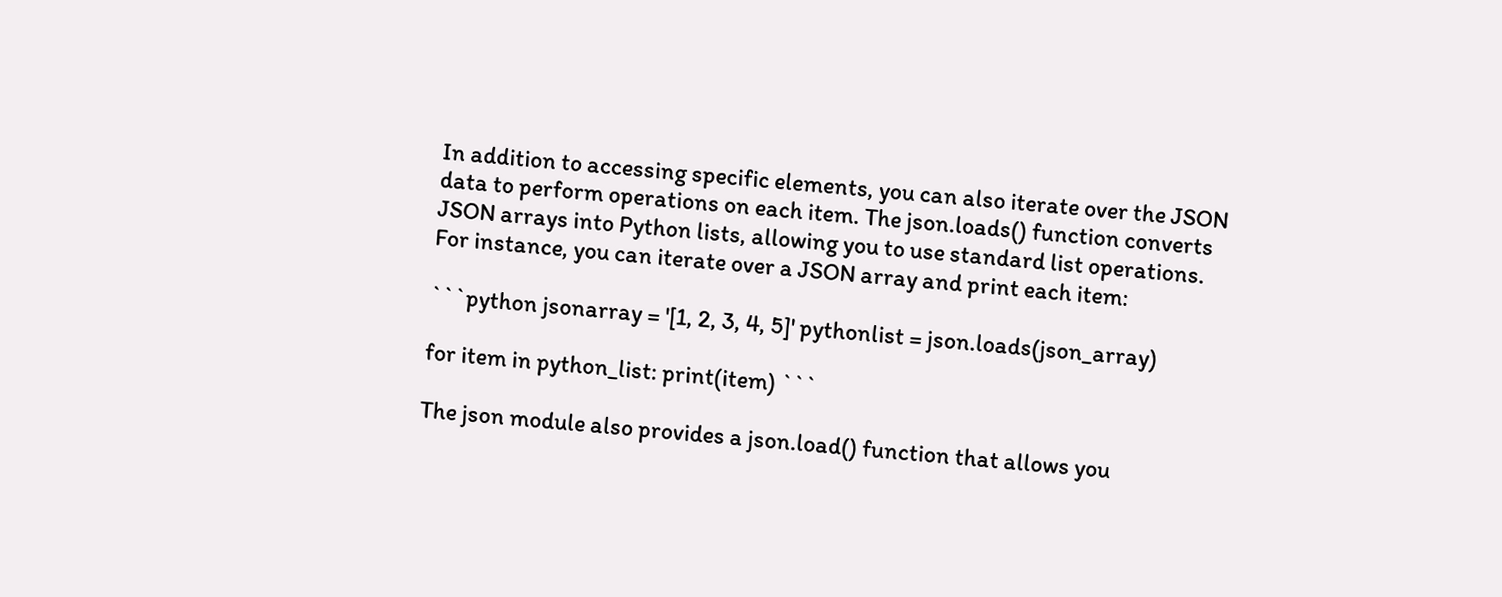In addition to accessing specific elements, you can also iterate over the JSON data to perform operations on each item. The json.loads() function converts JSON arrays into Python lists, allowing you to use standard list operations. For instance, you can iterate over a JSON array and print each item:

```python jsonarray = '[1, 2, 3, 4, 5]' pythonlist = json.loads(json_array)

for item in python_list: print(item) ```

The json module also provides a json.load() function that allows you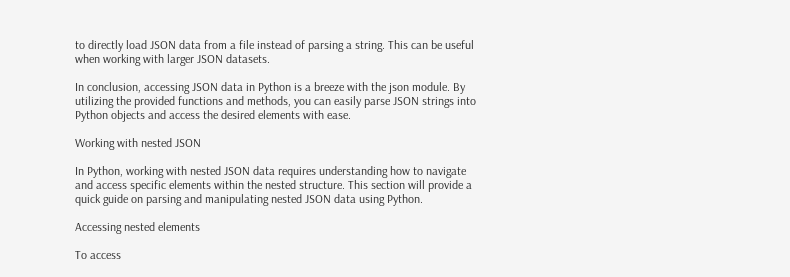to directly load JSON data from a file instead of parsing a string. This can be useful when working with larger JSON datasets.

In conclusion, accessing JSON data in Python is a breeze with the json module. By utilizing the provided functions and methods, you can easily parse JSON strings into Python objects and access the desired elements with ease.

Working with nested JSON

In Python, working with nested JSON data requires understanding how to navigate and access specific elements within the nested structure. This section will provide a quick guide on parsing and manipulating nested JSON data using Python.

Accessing nested elements

To access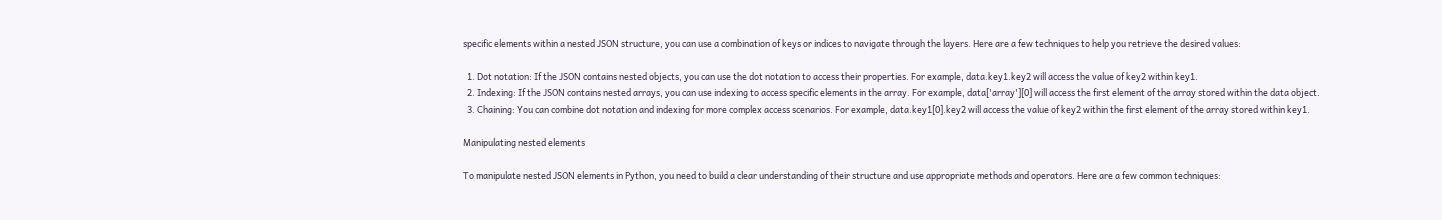specific elements within a nested JSON structure, you can use a combination of keys or indices to navigate through the layers. Here are a few techniques to help you retrieve the desired values:

  1. Dot notation: If the JSON contains nested objects, you can use the dot notation to access their properties. For example, data.key1.key2 will access the value of key2 within key1.
  2. Indexing: If the JSON contains nested arrays, you can use indexing to access specific elements in the array. For example, data['array'][0] will access the first element of the array stored within the data object.
  3. Chaining: You can combine dot notation and indexing for more complex access scenarios. For example, data.key1[0].key2 will access the value of key2 within the first element of the array stored within key1.

Manipulating nested elements

To manipulate nested JSON elements in Python, you need to build a clear understanding of their structure and use appropriate methods and operators. Here are a few common techniques: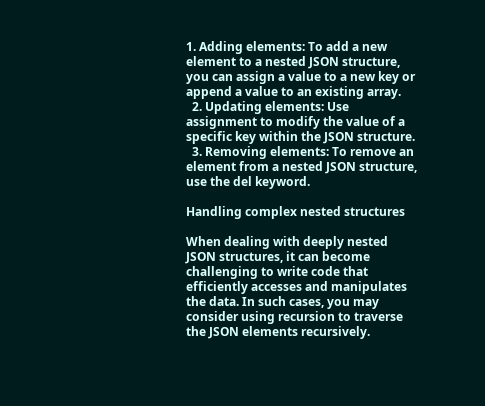1. Adding elements: To add a new element to a nested JSON structure, you can assign a value to a new key or append a value to an existing array.
  2. Updating elements: Use assignment to modify the value of a specific key within the JSON structure.
  3. Removing elements: To remove an element from a nested JSON structure, use the del keyword.

Handling complex nested structures

When dealing with deeply nested JSON structures, it can become challenging to write code that efficiently accesses and manipulates the data. In such cases, you may consider using recursion to traverse the JSON elements recursively.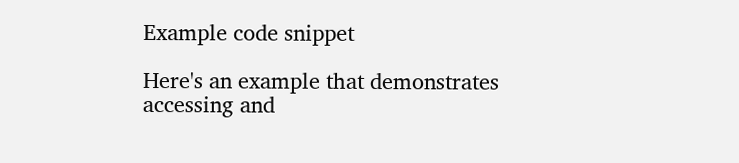Example code snippet

Here's an example that demonstrates accessing and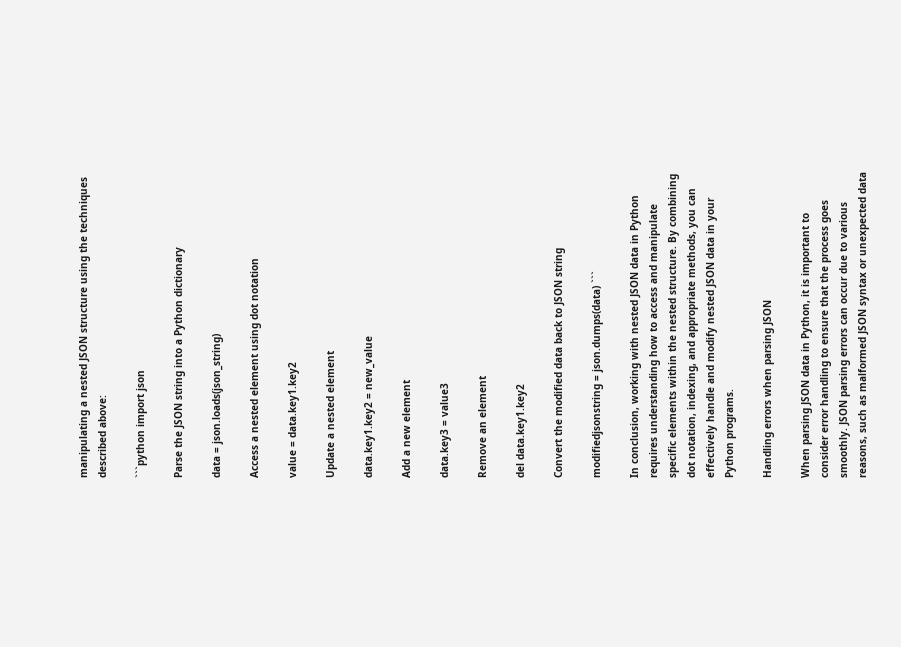manipulating a nested JSON structure using the techniques described above:

```python import json

Parse the JSON string into a Python dictionary

data = json.loads(json_string)

Access a nested element using dot notation

value = data.key1.key2

Update a nested element

data.key1.key2 = new_value

Add a new element

data.key3 = value3

Remove an element

del data.key1.key2

Convert the modified data back to JSON string

modifiedjsonstring = json.dumps(data) ```

In conclusion, working with nested JSON data in Python requires understanding how to access and manipulate specific elements within the nested structure. By combining dot notation, indexing, and appropriate methods, you can effectively handle and modify nested JSON data in your Python programs.

Handling errors when parsing JSON

When parsing JSON data in Python, it is important to consider error handling to ensure that the process goes smoothly. JSON parsing errors can occur due to various reasons, such as malformed JSON syntax or unexpected data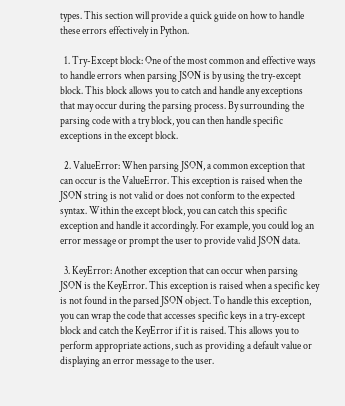types. This section will provide a quick guide on how to handle these errors effectively in Python.

  1. Try-Except block: One of the most common and effective ways to handle errors when parsing JSON is by using the try-except block. This block allows you to catch and handle any exceptions that may occur during the parsing process. By surrounding the parsing code with a try block, you can then handle specific exceptions in the except block.

  2. ValueError: When parsing JSON, a common exception that can occur is the ValueError. This exception is raised when the JSON string is not valid or does not conform to the expected syntax. Within the except block, you can catch this specific exception and handle it accordingly. For example, you could log an error message or prompt the user to provide valid JSON data.

  3. KeyError: Another exception that can occur when parsing JSON is the KeyError. This exception is raised when a specific key is not found in the parsed JSON object. To handle this exception, you can wrap the code that accesses specific keys in a try-except block and catch the KeyError if it is raised. This allows you to perform appropriate actions, such as providing a default value or displaying an error message to the user.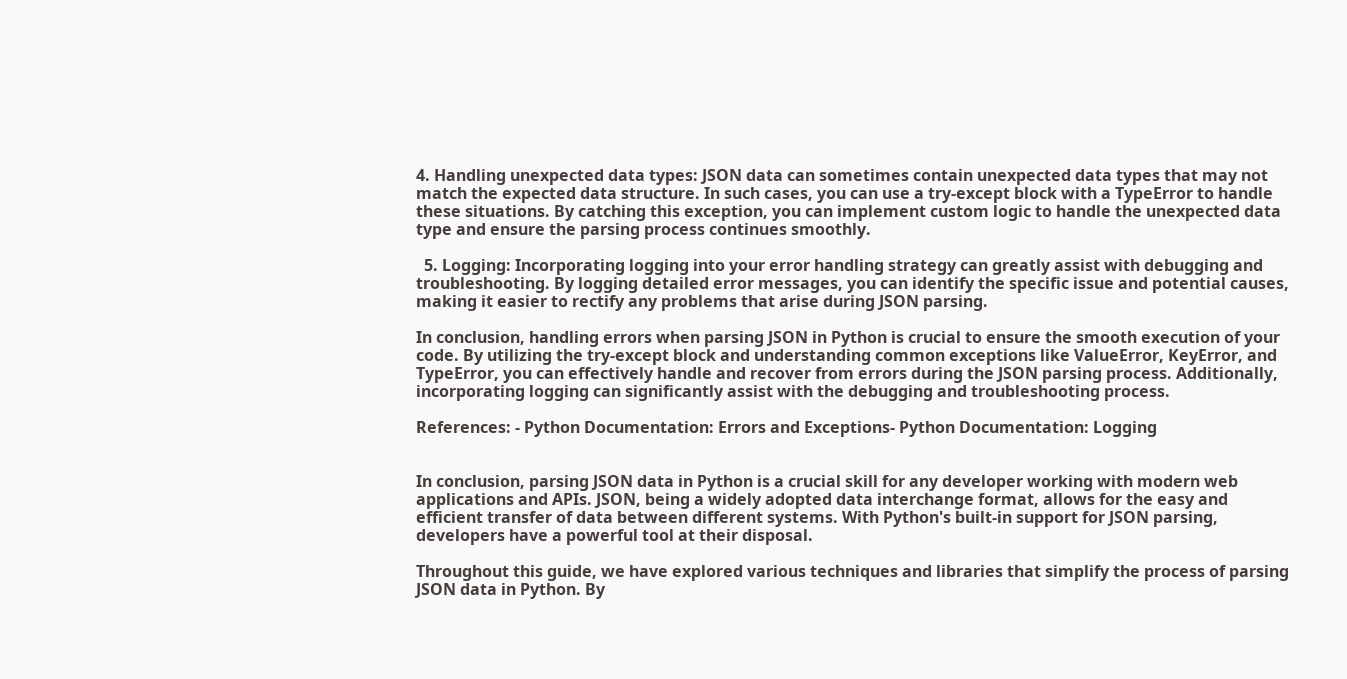4. Handling unexpected data types: JSON data can sometimes contain unexpected data types that may not match the expected data structure. In such cases, you can use a try-except block with a TypeError to handle these situations. By catching this exception, you can implement custom logic to handle the unexpected data type and ensure the parsing process continues smoothly.

  5. Logging: Incorporating logging into your error handling strategy can greatly assist with debugging and troubleshooting. By logging detailed error messages, you can identify the specific issue and potential causes, making it easier to rectify any problems that arise during JSON parsing.

In conclusion, handling errors when parsing JSON in Python is crucial to ensure the smooth execution of your code. By utilizing the try-except block and understanding common exceptions like ValueError, KeyError, and TypeError, you can effectively handle and recover from errors during the JSON parsing process. Additionally, incorporating logging can significantly assist with the debugging and troubleshooting process.

References: - Python Documentation: Errors and Exceptions- Python Documentation: Logging


In conclusion, parsing JSON data in Python is a crucial skill for any developer working with modern web applications and APIs. JSON, being a widely adopted data interchange format, allows for the easy and efficient transfer of data between different systems. With Python's built-in support for JSON parsing, developers have a powerful tool at their disposal.

Throughout this guide, we have explored various techniques and libraries that simplify the process of parsing JSON data in Python. By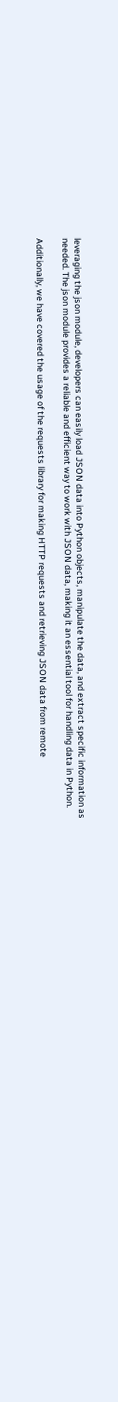leveraging the json module, developers can easily load JSON data into Python objects, manipulate the data, and extract specific information as needed. The json module provides a reliable and efficient way to work with JSON data, making it an essential tool for handling data in Python.

Additionally, we have covered the usage of the requests library for making HTTP requests and retrieving JSON data from remote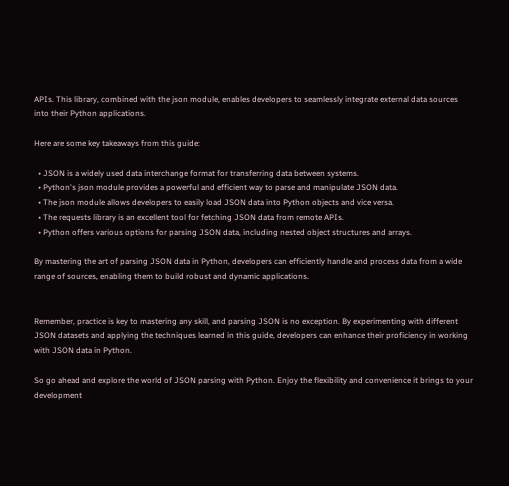APIs. This library, combined with the json module, enables developers to seamlessly integrate external data sources into their Python applications.

Here are some key takeaways from this guide:

  • JSON is a widely used data interchange format for transferring data between systems.
  • Python's json module provides a powerful and efficient way to parse and manipulate JSON data.
  • The json module allows developers to easily load JSON data into Python objects and vice versa.
  • The requests library is an excellent tool for fetching JSON data from remote APIs.
  • Python offers various options for parsing JSON data, including nested object structures and arrays.

By mastering the art of parsing JSON data in Python, developers can efficiently handle and process data from a wide range of sources, enabling them to build robust and dynamic applications.


Remember, practice is key to mastering any skill, and parsing JSON is no exception. By experimenting with different JSON datasets and applying the techniques learned in this guide, developers can enhance their proficiency in working with JSON data in Python.

So go ahead and explore the world of JSON parsing with Python. Enjoy the flexibility and convenience it brings to your development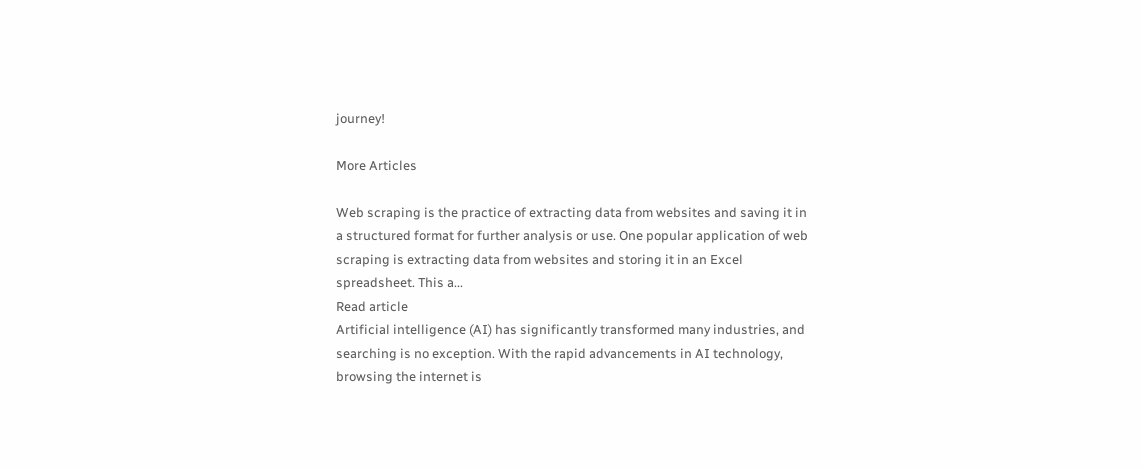journey!

More Articles

Web scraping is the practice of extracting data from websites and saving it in a structured format for further analysis or use. One popular application of web scraping is extracting data from websites and storing it in an Excel spreadsheet. This a...
Read article
Artificial intelligence (AI) has significantly transformed many industries, and searching is no exception. With the rapid advancements in AI technology, browsing the internet is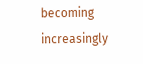becoming increasingly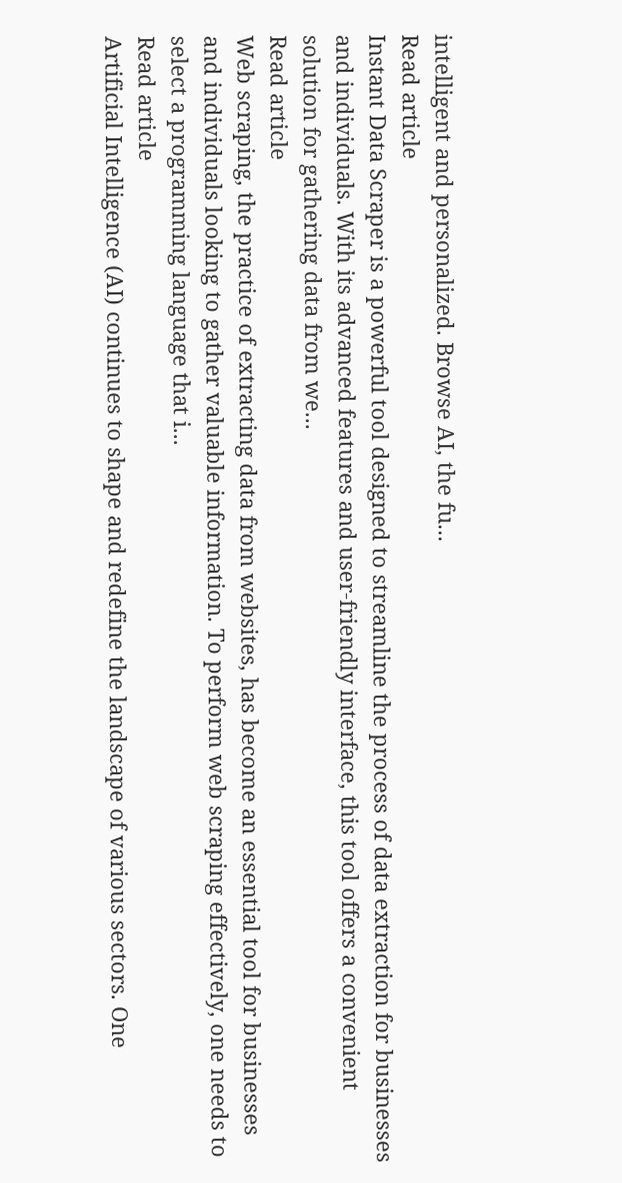intelligent and personalized. Browse AI, the fu...
Read article
Instant Data Scraper is a powerful tool designed to streamline the process of data extraction for businesses and individuals. With its advanced features and user-friendly interface, this tool offers a convenient solution for gathering data from we...
Read article
Web scraping, the practice of extracting data from websites, has become an essential tool for businesses and individuals looking to gather valuable information. To perform web scraping effectively, one needs to select a programming language that i...
Read article
Artificial Intelligence (AI) continues to shape and redefine the landscape of various sectors. One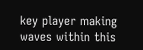key player making waves within this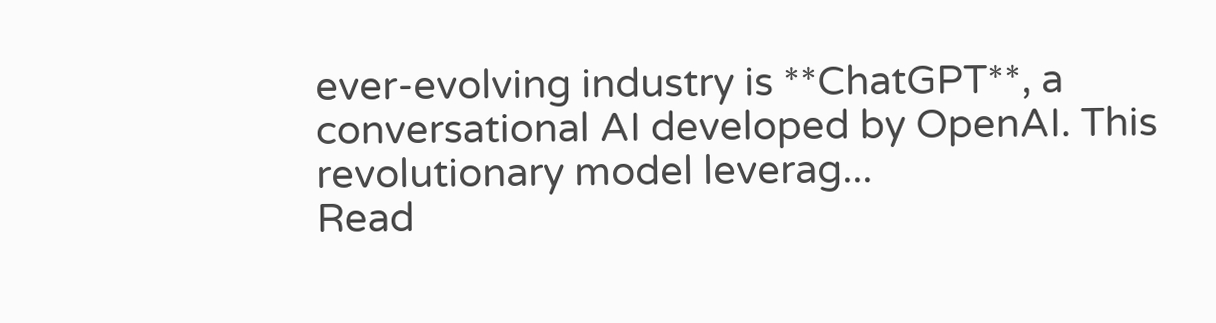ever-evolving industry is **ChatGPT**, a conversational AI developed by OpenAI. This revolutionary model leverag...
Read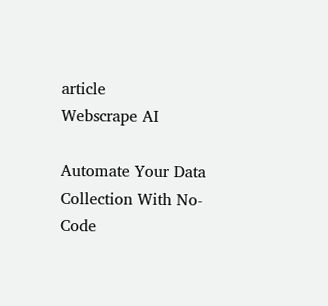article
Webscrape AI

Automate Your Data Collection With No-Code